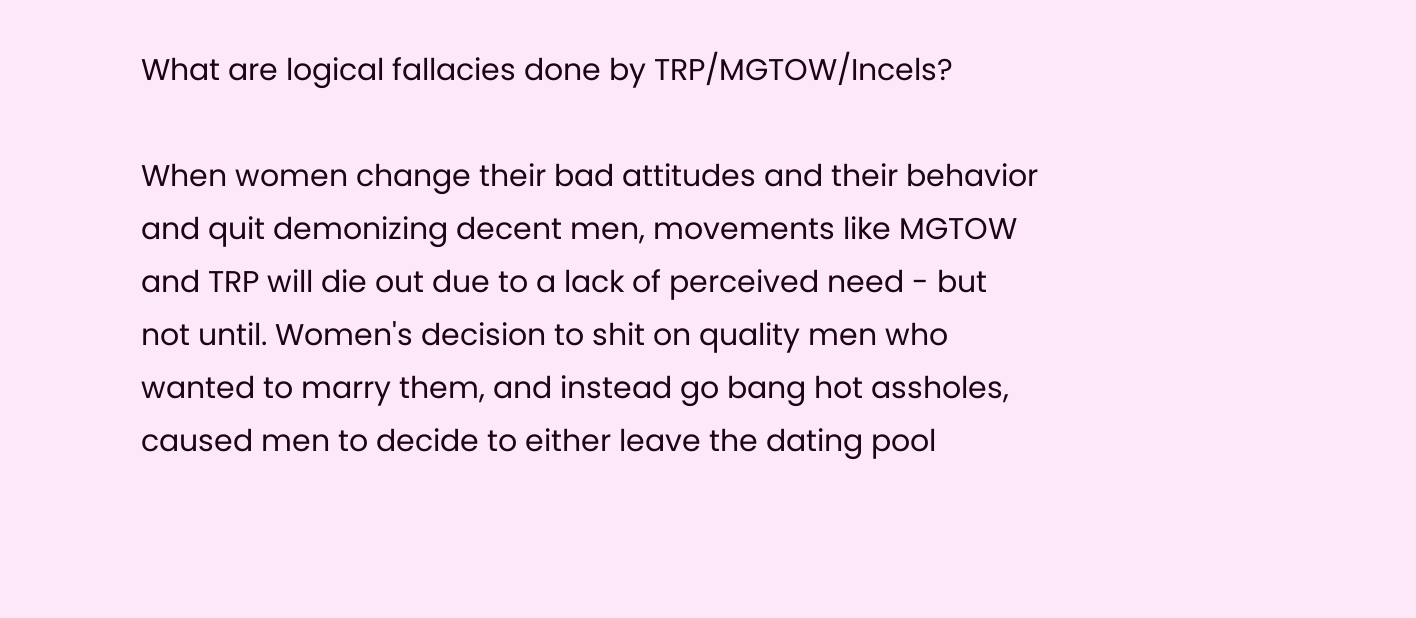What are logical fallacies done by TRP/MGTOW/Incels?

When women change their bad attitudes and their behavior and quit demonizing decent men, movements like MGTOW and TRP will die out due to a lack of perceived need - but not until. Women's decision to shit on quality men who wanted to marry them, and instead go bang hot assholes, caused men to decide to either leave the dating pool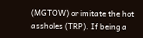(MGTOW) or imitate the hot assholes (TRP). If being a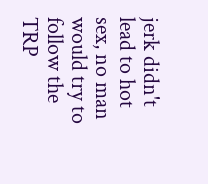jerk didn't lead to hot sex, no man would try to follow the TRP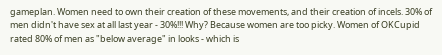gameplan. Women need to own their creation of these movements, and their creation of incels. 30% of men didn't have sex at all last year - 30%!!! Why? Because women are too picky. Women of OKCupid rated 80% of men as "below average" in looks - which is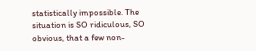statistically impossible. The situation is SO ridiculous, SO obvious, that a few non-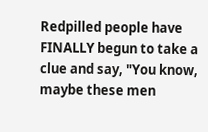Redpilled people have FINALLY begun to take a clue and say, "You know, maybe these men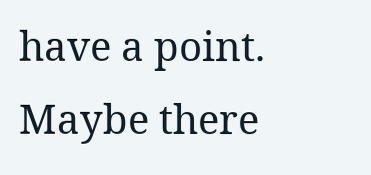have a point. Maybe there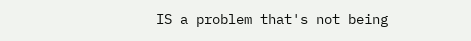IS a problem that's not being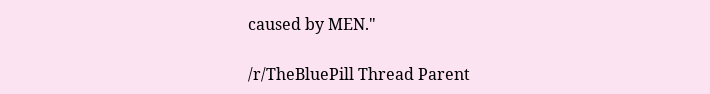caused by MEN."

/r/TheBluePill Thread Parent